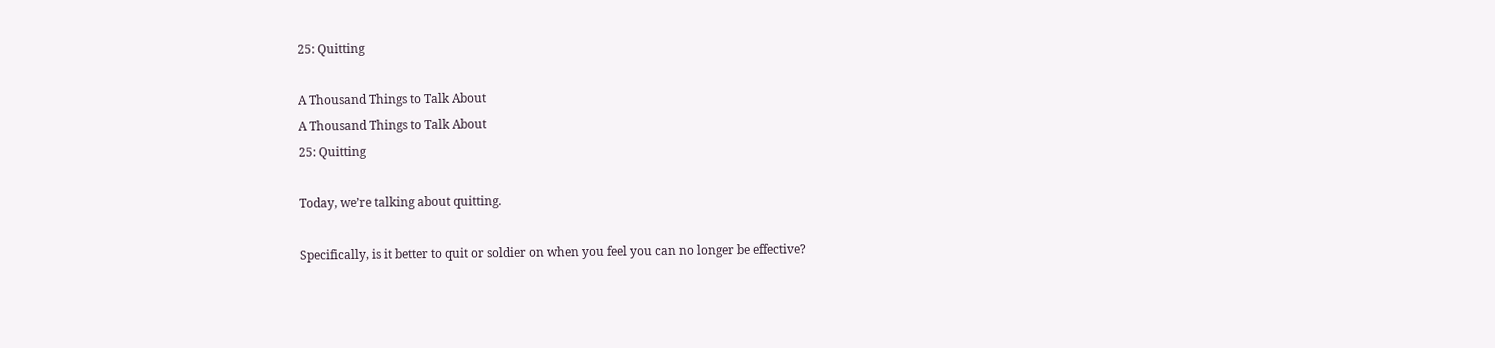25: Quitting

A Thousand Things to Talk About
A Thousand Things to Talk About
25: Quitting

Today, we’re talking about quitting.

Specifically, is it better to quit or soldier on when you feel you can no longer be effective?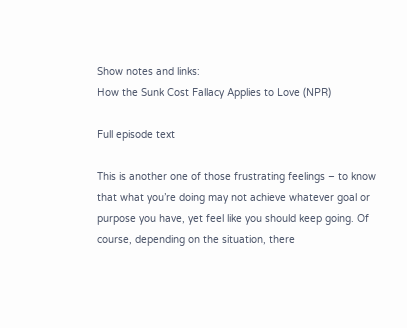Show notes and links:
How the Sunk Cost Fallacy Applies to Love (NPR)

Full episode text

This is another one of those frustrating feelings – to know that what you’re doing may not achieve whatever goal or purpose you have, yet feel like you should keep going. Of course, depending on the situation, there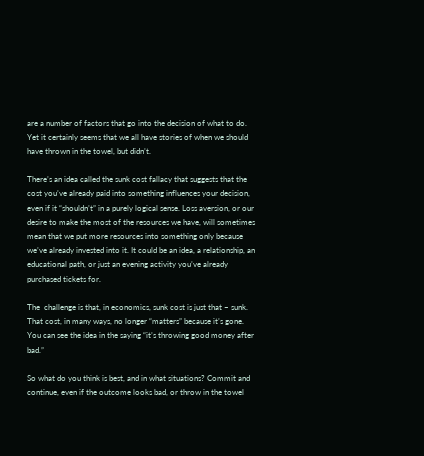are a number of factors that go into the decision of what to do. Yet it certainly seems that we all have stories of when we should have thrown in the towel, but didn’t.

There’s an idea called the sunk cost fallacy that suggests that the cost you’ve already paid into something influences your decision, even if it “shouldn’t” in a purely logical sense. Loss aversion, or our desire to make the most of the resources we have, will sometimes mean that we put more resources into something only because we’ve already invested into it. It could be an idea, a relationship, an educational path, or just an evening activity you’ve already purchased tickets for.

The  challenge is that, in economics, sunk cost is just that – sunk. That cost, in many ways, no longer “matters” because it’s gone. You can see the idea in the saying “it’s throwing good money after bad.”

So what do you think is best, and in what situations? Commit and continue, even if the outcome looks bad, or throw in the towel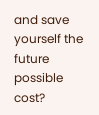and save yourself the future possible cost?